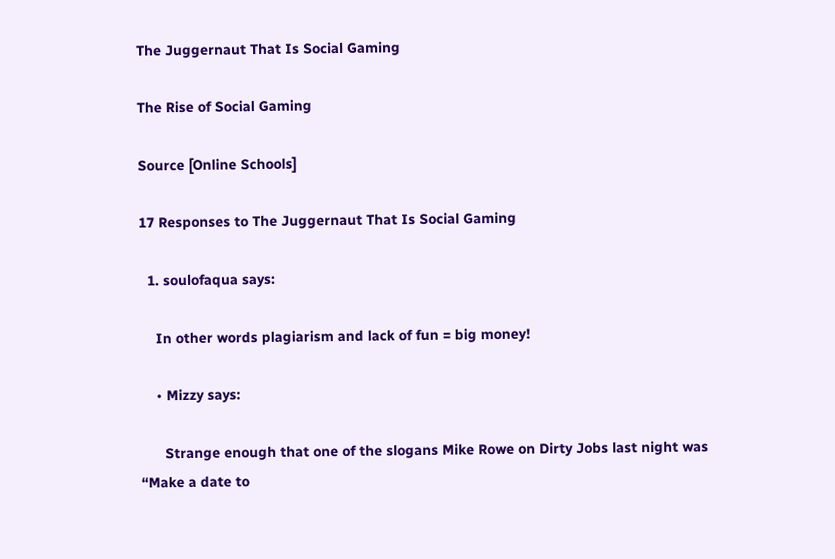The Juggernaut That Is Social Gaming

The Rise of Social Gaming

Source [Online Schools]

17 Responses to The Juggernaut That Is Social Gaming

  1. soulofaqua says:

    In other words plagiarism and lack of fun = big money!

    • Mizzy says:

      Strange enough that one of the slogans Mike Rowe on Dirty Jobs last night was “Make a date to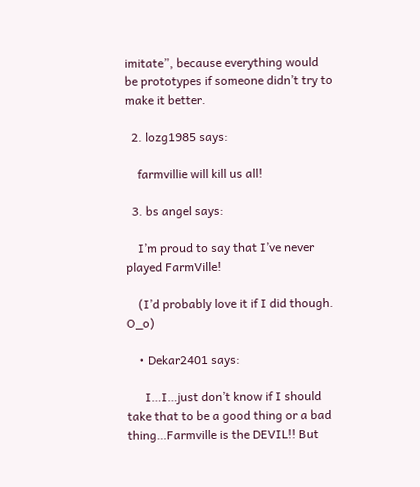imitate”, because everything would be prototypes if someone didn’t try to make it better.

  2. lozg1985 says:

    farmvillie will kill us all!

  3. bs angel says:

    I’m proud to say that I’ve never played FarmVille!

    (I’d probably love it if I did though. O_o)

    • Dekar2401 says:

      I…I…just don’t know if I should take that to be a good thing or a bad thing…Farmville is the DEVIL!! But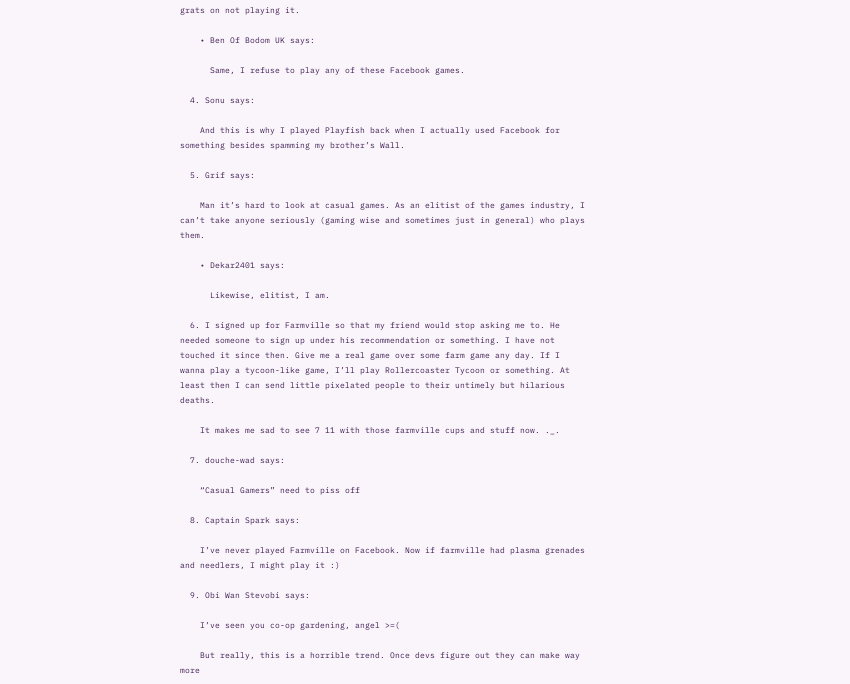grats on not playing it.

    • Ben Of Bodom UK says:

      Same, I refuse to play any of these Facebook games.

  4. Sonu says:

    And this is why I played Playfish back when I actually used Facebook for something besides spamming my brother’s Wall.

  5. Grif says:

    Man it’s hard to look at casual games. As an elitist of the games industry, I can’t take anyone seriously (gaming wise and sometimes just in general) who plays them.

    • Dekar2401 says:

      Likewise, elitist, I am.

  6. I signed up for Farmville so that my friend would stop asking me to. He needed someone to sign up under his recommendation or something. I have not touched it since then. Give me a real game over some farm game any day. If I wanna play a tycoon-like game, I’ll play Rollercoaster Tycoon or something. At least then I can send little pixelated people to their untimely but hilarious deaths.

    It makes me sad to see 7 11 with those farmville cups and stuff now. ._.

  7. douche-wad says:

    “Casual Gamers” need to piss off

  8. Captain Spark says:

    I’ve never played Farmville on Facebook. Now if farmville had plasma grenades and needlers, I might play it :)

  9. Obi Wan Stevobi says:

    I’ve seen you co-op gardening, angel >=(

    But really, this is a horrible trend. Once devs figure out they can make way more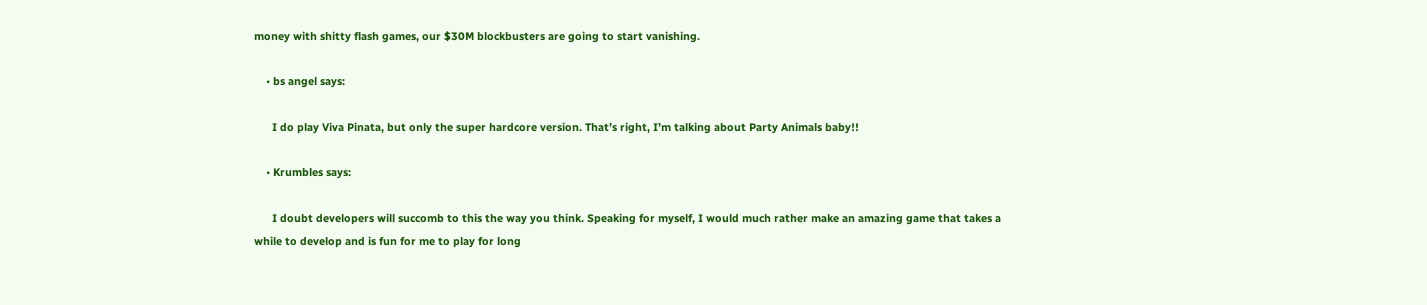money with shitty flash games, our $30M blockbusters are going to start vanishing.

    • bs angel says:

      I do play Viva Pinata, but only the super hardcore version. That’s right, I’m talking about Party Animals baby!!

    • Krumbles says:

      I doubt developers will succomb to this the way you think. Speaking for myself, I would much rather make an amazing game that takes a while to develop and is fun for me to play for long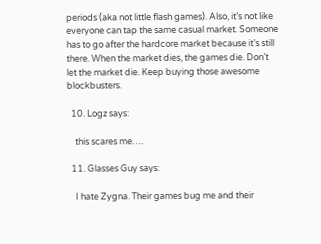periods (aka not little flash games). Also, it’s not like everyone can tap the same casual market. Someone has to go after the hardcore market because it’s still there. When the market dies, the games die. Don’t let the market die. Keep buying those awesome blockbusters.

  10. Logz says:

    this scares me….

  11. Glasses Guy says:

    I hate Zygna. Their games bug me and their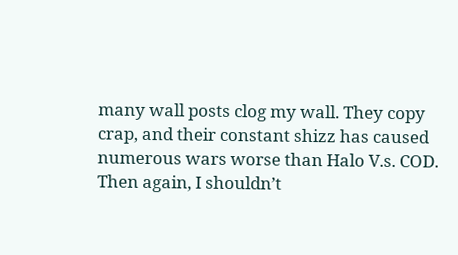many wall posts clog my wall. They copy crap, and their constant shizz has caused numerous wars worse than Halo V.s. COD. Then again, I shouldn’t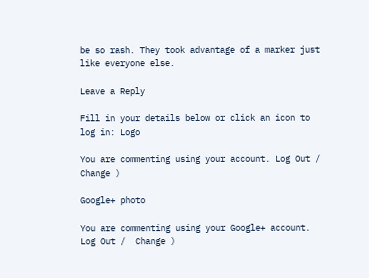be so rash. They took advantage of a marker just like everyone else.

Leave a Reply

Fill in your details below or click an icon to log in: Logo

You are commenting using your account. Log Out /  Change )

Google+ photo

You are commenting using your Google+ account. Log Out /  Change )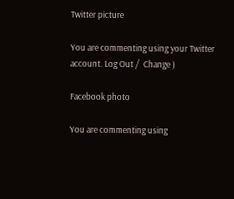Twitter picture

You are commenting using your Twitter account. Log Out /  Change )

Facebook photo

You are commenting using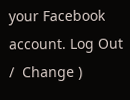your Facebook account. Log Out /  Change )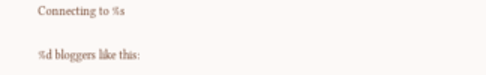Connecting to %s

%d bloggers like this: